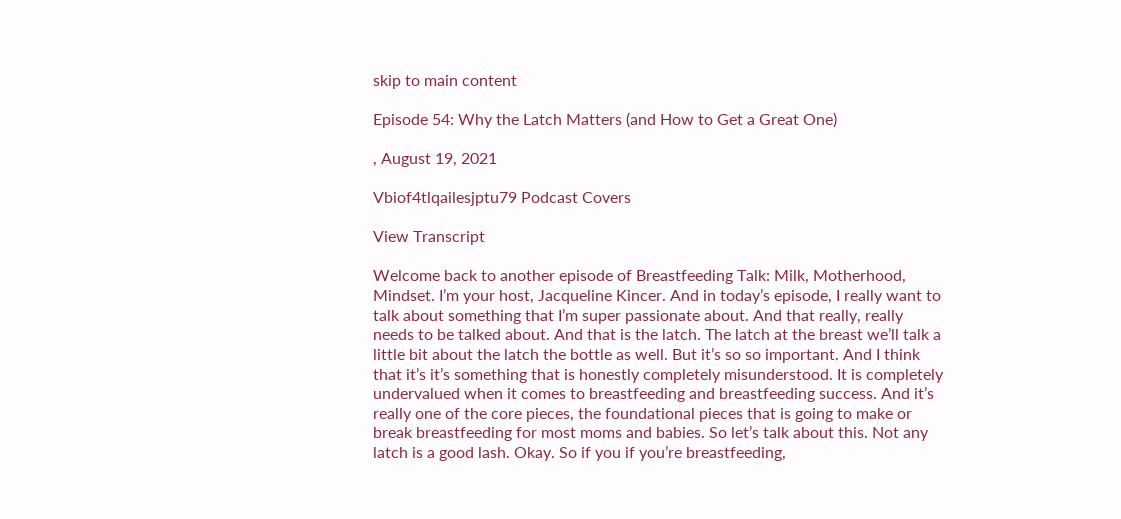skip to main content

Episode 54: Why the Latch Matters (and How to Get a Great One)

, August 19, 2021

Vbiof4tlqailesjptu79 Podcast Covers

View Transcript

Welcome back to another episode of Breastfeeding Talk: Milk, Motherhood, Mindset. I’m your host, Jacqueline Kincer. And in today’s episode, I really want to talk about something that I’m super passionate about. And that really, really needs to be talked about. And that is the latch. The latch at the breast we’ll talk a little bit about the latch the bottle as well. But it’s so so important. And I think that it’s it’s something that is honestly completely misunderstood. It is completely undervalued when it comes to breastfeeding and breastfeeding success. And it’s really one of the core pieces, the foundational pieces that is going to make or break breastfeeding for most moms and babies. So let’s talk about this. Not any latch is a good lash. Okay. So if you if you’re breastfeeding,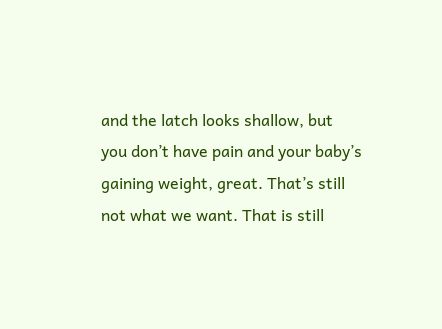and the latch looks shallow, but you don’t have pain and your baby’s gaining weight, great. That’s still not what we want. That is still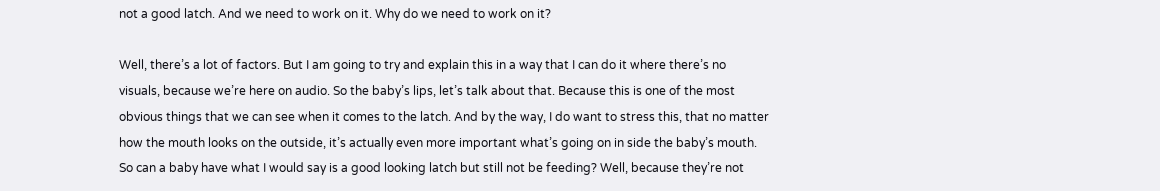not a good latch. And we need to work on it. Why do we need to work on it?

Well, there’s a lot of factors. But I am going to try and explain this in a way that I can do it where there’s no visuals, because we’re here on audio. So the baby’s lips, let’s talk about that. Because this is one of the most obvious things that we can see when it comes to the latch. And by the way, I do want to stress this, that no matter how the mouth looks on the outside, it’s actually even more important what’s going on in side the baby’s mouth. So can a baby have what I would say is a good looking latch but still not be feeding? Well, because they’re not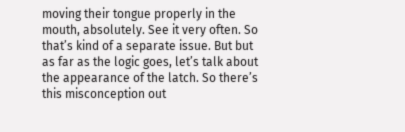moving their tongue properly in the mouth, absolutely. See it very often. So that’s kind of a separate issue. But but as far as the logic goes, let’s talk about the appearance of the latch. So there’s this misconception out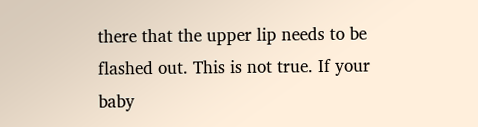there that the upper lip needs to be flashed out. This is not true. If your baby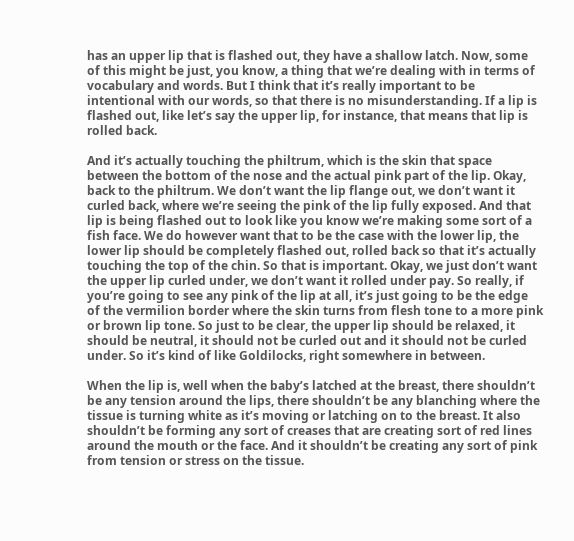has an upper lip that is flashed out, they have a shallow latch. Now, some of this might be just, you know, a thing that we’re dealing with in terms of vocabulary and words. But I think that it’s really important to be intentional with our words, so that there is no misunderstanding. If a lip is flashed out, like let’s say the upper lip, for instance, that means that lip is rolled back.

And it’s actually touching the philtrum, which is the skin that space between the bottom of the nose and the actual pink part of the lip. Okay, back to the philtrum. We don’t want the lip flange out, we don’t want it curled back, where we’re seeing the pink of the lip fully exposed. And that lip is being flashed out to look like you know we’re making some sort of a fish face. We do however want that to be the case with the lower lip, the lower lip should be completely flashed out, rolled back so that it’s actually touching the top of the chin. So that is important. Okay, we just don’t want the upper lip curled under, we don’t want it rolled under pay. So really, if you’re going to see any pink of the lip at all, it’s just going to be the edge of the vermilion border where the skin turns from flesh tone to a more pink or brown lip tone. So just to be clear, the upper lip should be relaxed, it should be neutral, it should not be curled out and it should not be curled under. So it’s kind of like Goldilocks, right somewhere in between.

When the lip is, well when the baby’s latched at the breast, there shouldn’t be any tension around the lips, there shouldn’t be any blanching where the tissue is turning white as it’s moving or latching on to the breast. It also shouldn’t be forming any sort of creases that are creating sort of red lines around the mouth or the face. And it shouldn’t be creating any sort of pink from tension or stress on the tissue.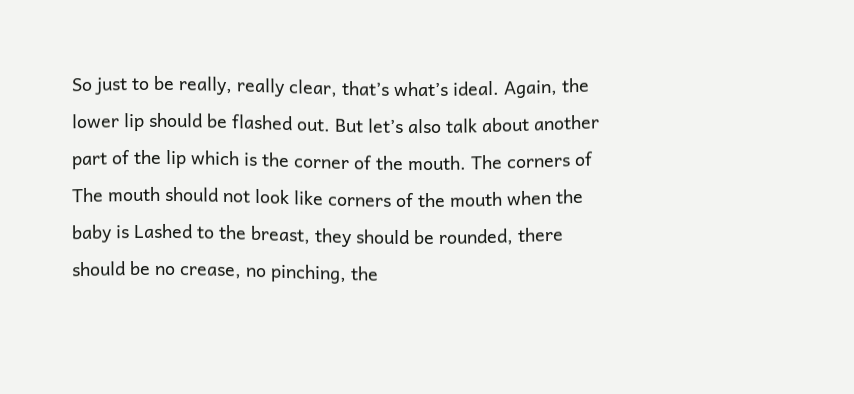So just to be really, really clear, that’s what’s ideal. Again, the lower lip should be flashed out. But let’s also talk about another part of the lip which is the corner of the mouth. The corners of The mouth should not look like corners of the mouth when the baby is Lashed to the breast, they should be rounded, there should be no crease, no pinching, the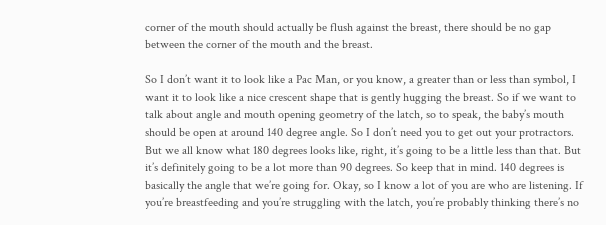corner of the mouth should actually be flush against the breast, there should be no gap between the corner of the mouth and the breast.

So I don’t want it to look like a Pac Man, or you know, a greater than or less than symbol, I want it to look like a nice crescent shape that is gently hugging the breast. So if we want to talk about angle and mouth opening geometry of the latch, so to speak, the baby’s mouth should be open at around 140 degree angle. So I don’t need you to get out your protractors. But we all know what 180 degrees looks like, right, it’s going to be a little less than that. But it’s definitely going to be a lot more than 90 degrees. So keep that in mind. 140 degrees is basically the angle that we’re going for. Okay, so I know a lot of you are who are listening. If you’re breastfeeding and you’re struggling with the latch, you’re probably thinking there’s no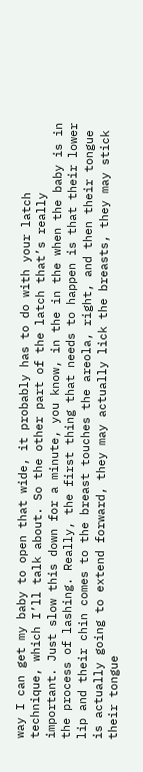way I can get my baby to open that wide, it probably has to do with your latch technique, which I’ll talk about. So the other part of the latch that’s really important. Just slow this down for a minute, you know, in the in the when the baby is in the process of lashing. Really, the first thing that needs to happen is that their lower lip and their chin comes to the breast touches the areola, right, and then their tongue is actually going to extend forward, they may actually lick the breasts, they may stick their tongue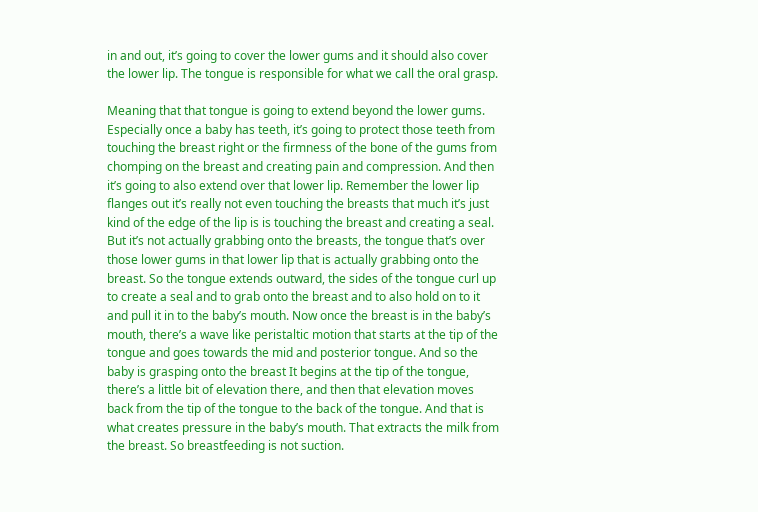in and out, it’s going to cover the lower gums and it should also cover the lower lip. The tongue is responsible for what we call the oral grasp.

Meaning that that tongue is going to extend beyond the lower gums. Especially once a baby has teeth, it’s going to protect those teeth from touching the breast right or the firmness of the bone of the gums from chomping on the breast and creating pain and compression. And then it’s going to also extend over that lower lip. Remember the lower lip flanges out it’s really not even touching the breasts that much it’s just kind of the edge of the lip is is touching the breast and creating a seal. But it’s not actually grabbing onto the breasts, the tongue that’s over those lower gums in that lower lip that is actually grabbing onto the breast. So the tongue extends outward, the sides of the tongue curl up to create a seal and to grab onto the breast and to also hold on to it and pull it in to the baby’s mouth. Now once the breast is in the baby’s mouth, there’s a wave like peristaltic motion that starts at the tip of the tongue and goes towards the mid and posterior tongue. And so the baby is grasping onto the breast It begins at the tip of the tongue, there’s a little bit of elevation there, and then that elevation moves back from the tip of the tongue to the back of the tongue. And that is what creates pressure in the baby’s mouth. That extracts the milk from the breast. So breastfeeding is not suction.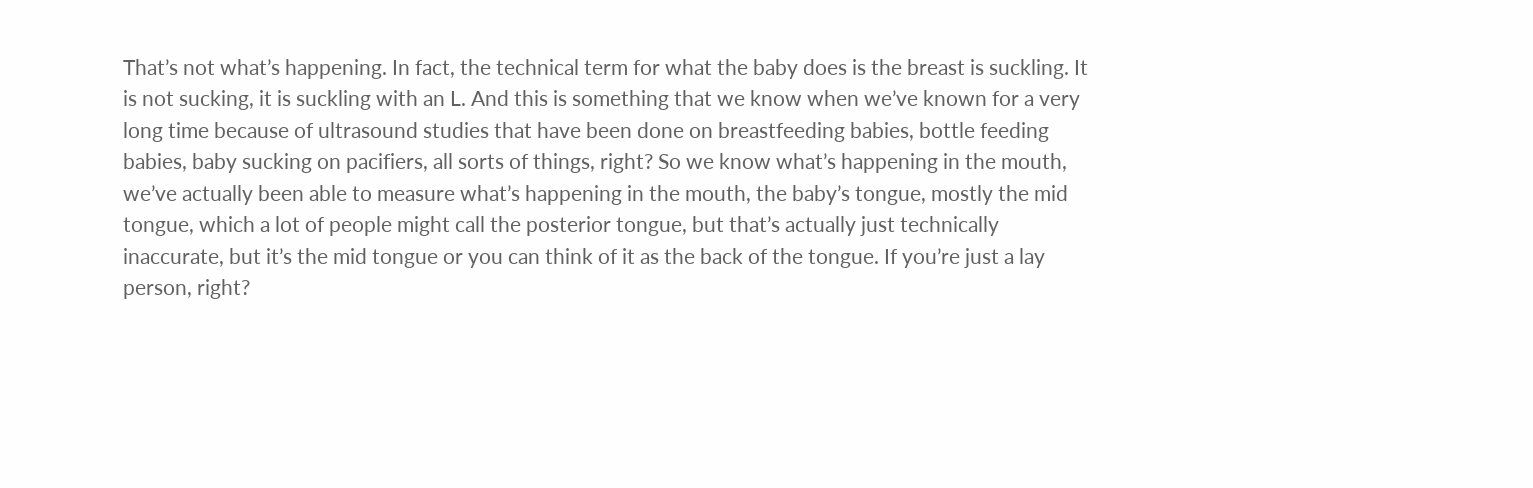That’s not what’s happening. In fact, the technical term for what the baby does is the breast is suckling. It is not sucking, it is suckling with an L. And this is something that we know when we’ve known for a very long time because of ultrasound studies that have been done on breastfeeding babies, bottle feeding babies, baby sucking on pacifiers, all sorts of things, right? So we know what’s happening in the mouth, we’ve actually been able to measure what’s happening in the mouth, the baby’s tongue, mostly the mid tongue, which a lot of people might call the posterior tongue, but that’s actually just technically inaccurate, but it’s the mid tongue or you can think of it as the back of the tongue. If you’re just a lay person, right?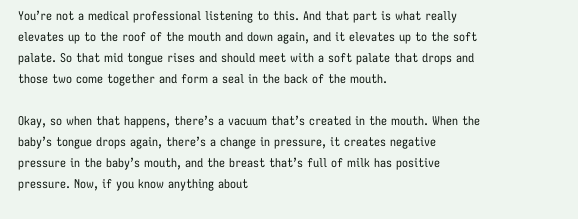You’re not a medical professional listening to this. And that part is what really elevates up to the roof of the mouth and down again, and it elevates up to the soft palate. So that mid tongue rises and should meet with a soft palate that drops and those two come together and form a seal in the back of the mouth.

Okay, so when that happens, there’s a vacuum that’s created in the mouth. When the baby’s tongue drops again, there’s a change in pressure, it creates negative pressure in the baby’s mouth, and the breast that’s full of milk has positive pressure. Now, if you know anything about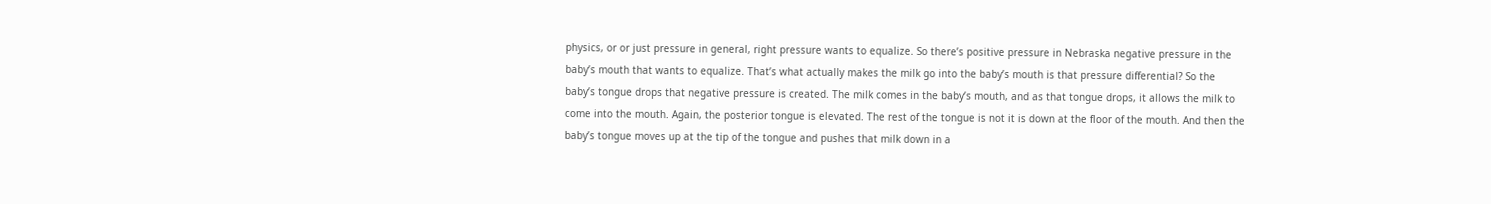physics, or or just pressure in general, right pressure wants to equalize. So there’s positive pressure in Nebraska negative pressure in the baby’s mouth that wants to equalize. That’s what actually makes the milk go into the baby’s mouth is that pressure differential? So the baby’s tongue drops that negative pressure is created. The milk comes in the baby’s mouth, and as that tongue drops, it allows the milk to come into the mouth. Again, the posterior tongue is elevated. The rest of the tongue is not it is down at the floor of the mouth. And then the baby’s tongue moves up at the tip of the tongue and pushes that milk down in a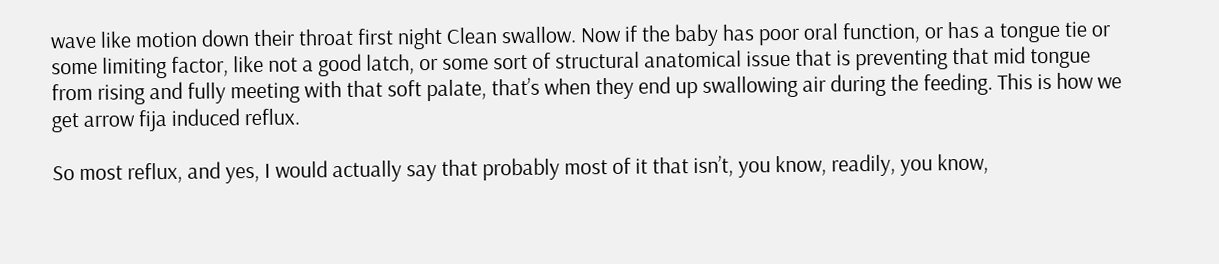wave like motion down their throat first night Clean swallow. Now if the baby has poor oral function, or has a tongue tie or some limiting factor, like not a good latch, or some sort of structural anatomical issue that is preventing that mid tongue from rising and fully meeting with that soft palate, that’s when they end up swallowing air during the feeding. This is how we get arrow fija induced reflux.

So most reflux, and yes, I would actually say that probably most of it that isn’t, you know, readily, you know,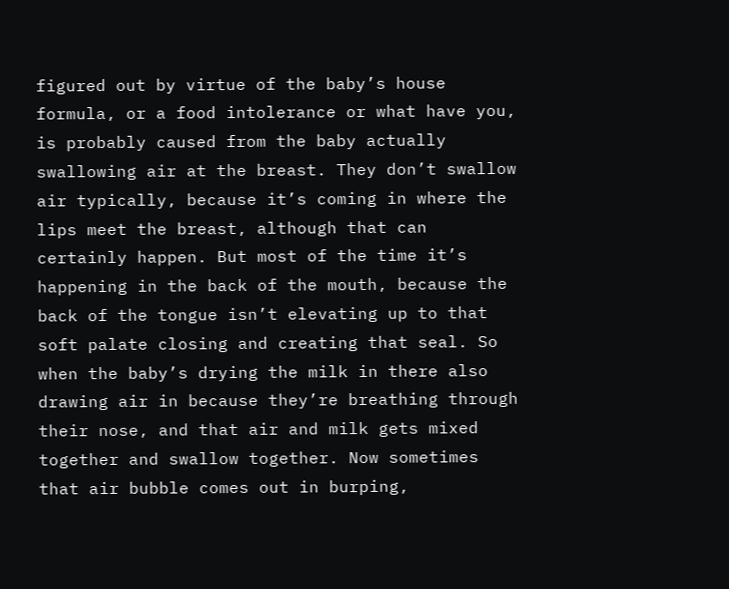figured out by virtue of the baby’s house formula, or a food intolerance or what have you, is probably caused from the baby actually swallowing air at the breast. They don’t swallow air typically, because it’s coming in where the lips meet the breast, although that can certainly happen. But most of the time it’s happening in the back of the mouth, because the back of the tongue isn’t elevating up to that soft palate closing and creating that seal. So when the baby’s drying the milk in there also drawing air in because they’re breathing through their nose, and that air and milk gets mixed together and swallow together. Now sometimes that air bubble comes out in burping,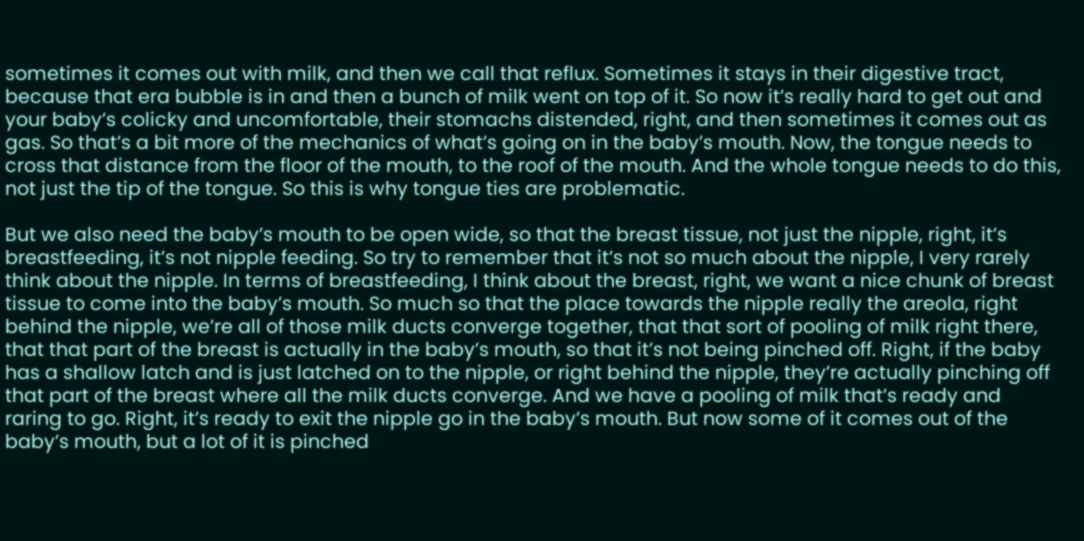sometimes it comes out with milk, and then we call that reflux. Sometimes it stays in their digestive tract, because that era bubble is in and then a bunch of milk went on top of it. So now it’s really hard to get out and your baby’s colicky and uncomfortable, their stomachs distended, right, and then sometimes it comes out as gas. So that’s a bit more of the mechanics of what’s going on in the baby’s mouth. Now, the tongue needs to cross that distance from the floor of the mouth, to the roof of the mouth. And the whole tongue needs to do this, not just the tip of the tongue. So this is why tongue ties are problematic.

But we also need the baby’s mouth to be open wide, so that the breast tissue, not just the nipple, right, it’s breastfeeding, it’s not nipple feeding. So try to remember that it’s not so much about the nipple, I very rarely think about the nipple. In terms of breastfeeding, I think about the breast, right, we want a nice chunk of breast tissue to come into the baby’s mouth. So much so that the place towards the nipple really the areola, right behind the nipple, we’re all of those milk ducts converge together, that that sort of pooling of milk right there, that that part of the breast is actually in the baby’s mouth, so that it’s not being pinched off. Right, if the baby has a shallow latch and is just latched on to the nipple, or right behind the nipple, they’re actually pinching off that part of the breast where all the milk ducts converge. And we have a pooling of milk that’s ready and raring to go. Right, it’s ready to exit the nipple go in the baby’s mouth. But now some of it comes out of the baby’s mouth, but a lot of it is pinched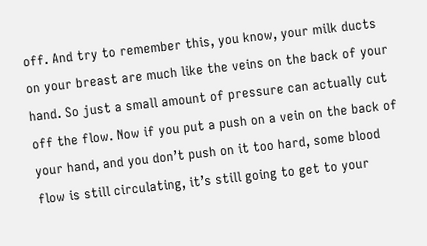off. And try to remember this, you know, your milk ducts on your breast are much like the veins on the back of your hand. So just a small amount of pressure can actually cut off the flow. Now if you put a push on a vein on the back of your hand, and you don’t push on it too hard, some blood flow is still circulating, it’s still going to get to your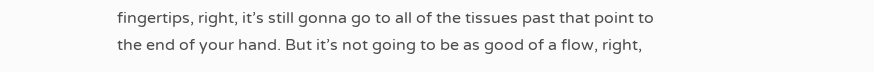fingertips, right, it’s still gonna go to all of the tissues past that point to the end of your hand. But it’s not going to be as good of a flow, right,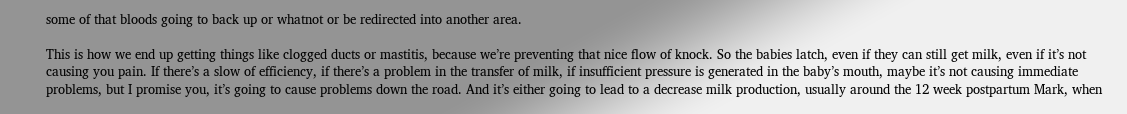some of that bloods going to back up or whatnot or be redirected into another area.

This is how we end up getting things like clogged ducts or mastitis, because we’re preventing that nice flow of knock. So the babies latch, even if they can still get milk, even if it’s not causing you pain. If there’s a slow of efficiency, if there’s a problem in the transfer of milk, if insufficient pressure is generated in the baby’s mouth, maybe it’s not causing immediate problems, but I promise you, it’s going to cause problems down the road. And it’s either going to lead to a decrease milk production, usually around the 12 week postpartum Mark, when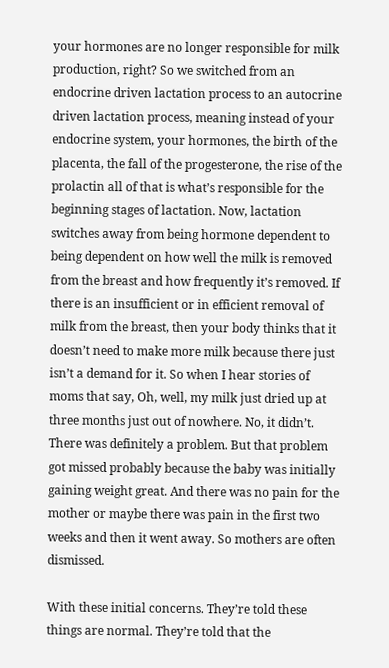your hormones are no longer responsible for milk production, right? So we switched from an endocrine driven lactation process to an autocrine driven lactation process, meaning instead of your endocrine system, your hormones, the birth of the placenta, the fall of the progesterone, the rise of the prolactin all of that is what’s responsible for the beginning stages of lactation. Now, lactation switches away from being hormone dependent to being dependent on how well the milk is removed from the breast and how frequently it’s removed. If there is an insufficient or in efficient removal of milk from the breast, then your body thinks that it doesn’t need to make more milk because there just isn’t a demand for it. So when I hear stories of moms that say, Oh, well, my milk just dried up at three months just out of nowhere. No, it didn’t. There was definitely a problem. But that problem got missed probably because the baby was initially gaining weight great. And there was no pain for the mother or maybe there was pain in the first two weeks and then it went away. So mothers are often dismissed.

With these initial concerns. They’re told these things are normal. They’re told that the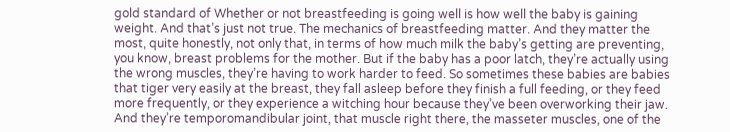gold standard of Whether or not breastfeeding is going well is how well the baby is gaining weight. And that’s just not true. The mechanics of breastfeeding matter. And they matter the most, quite honestly, not only that, in terms of how much milk the baby’s getting are preventing, you know, breast problems for the mother. But if the baby has a poor latch, they’re actually using the wrong muscles, they’re having to work harder to feed. So sometimes these babies are babies that tiger very easily at the breast, they fall asleep before they finish a full feeding, or they feed more frequently, or they experience a witching hour because they’ve been overworking their jaw. And they’re temporomandibular joint, that muscle right there, the masseter muscles, one of the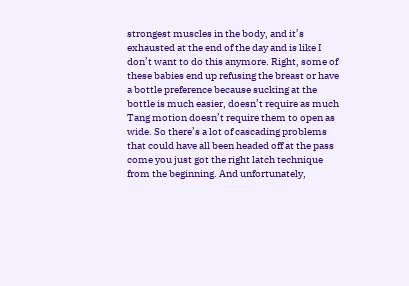strongest muscles in the body, and it’s exhausted at the end of the day and is like I don’t want to do this anymore. Right, some of these babies end up refusing the breast or have a bottle preference because sucking at the bottle is much easier, doesn’t require as much Tang motion doesn’t require them to open as wide. So there’s a lot of cascading problems that could have all been headed off at the pass come you just got the right latch technique from the beginning. And unfortunately,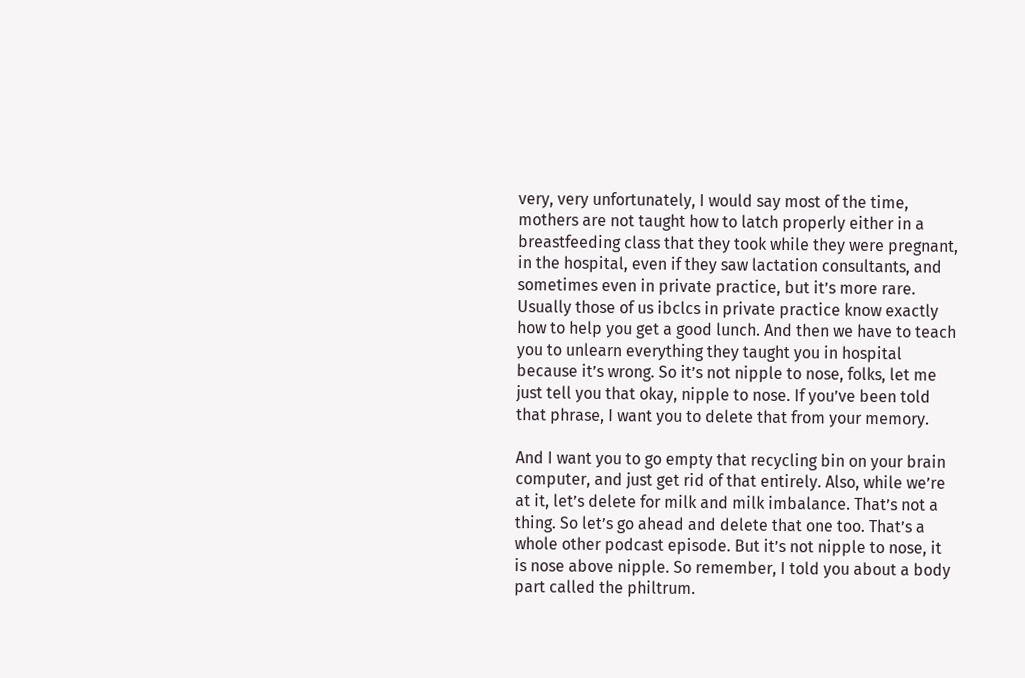very, very unfortunately, I would say most of the time, mothers are not taught how to latch properly either in a breastfeeding class that they took while they were pregnant, in the hospital, even if they saw lactation consultants, and sometimes even in private practice, but it’s more rare. Usually those of us ibclcs in private practice know exactly how to help you get a good lunch. And then we have to teach you to unlearn everything they taught you in hospital because it’s wrong. So it’s not nipple to nose, folks, let me just tell you that okay, nipple to nose. If you’ve been told that phrase, I want you to delete that from your memory.

And I want you to go empty that recycling bin on your brain computer, and just get rid of that entirely. Also, while we’re at it, let’s delete for milk and milk imbalance. That’s not a thing. So let’s go ahead and delete that one too. That’s a whole other podcast episode. But it’s not nipple to nose, it is nose above nipple. So remember, I told you about a body part called the philtrum.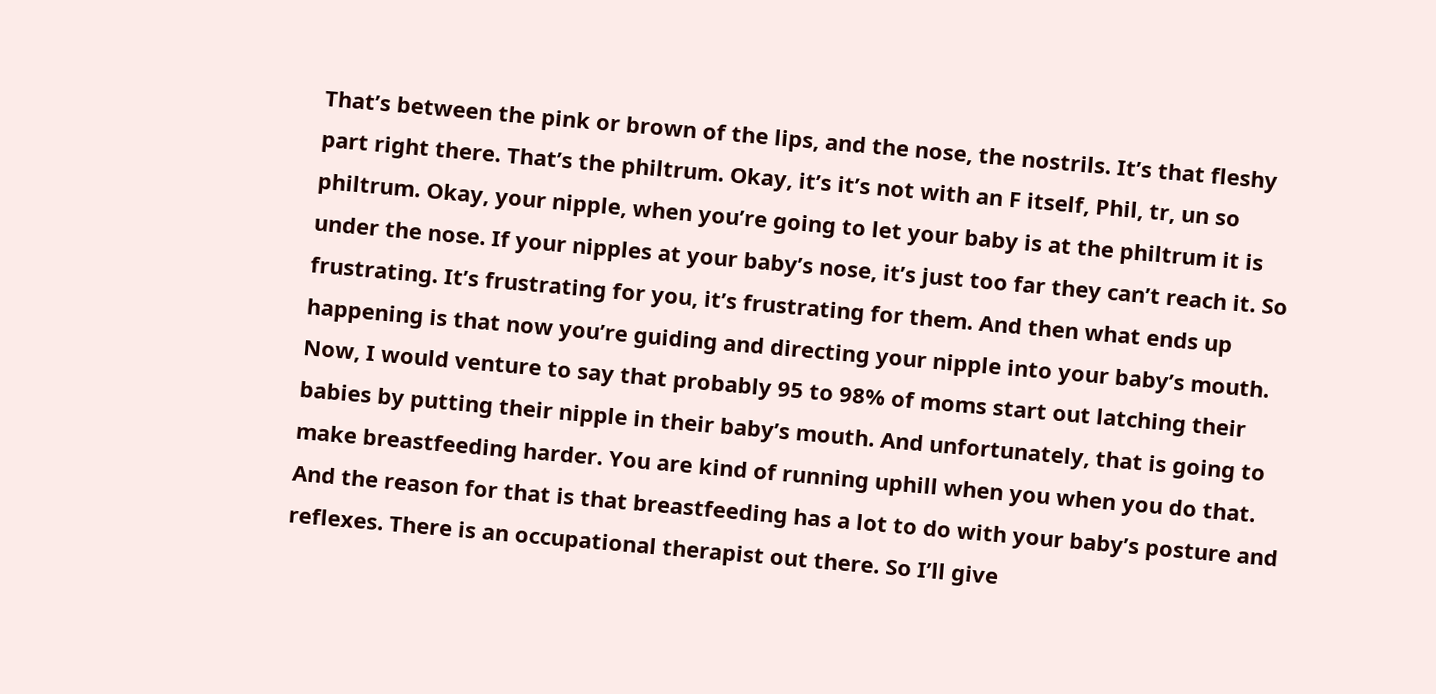That’s between the pink or brown of the lips, and the nose, the nostrils. It’s that fleshy part right there. That’s the philtrum. Okay, it’s it’s not with an F itself, Phil, tr, un so philtrum. Okay, your nipple, when you’re going to let your baby is at the philtrum it is under the nose. If your nipples at your baby’s nose, it’s just too far they can’t reach it. So frustrating. It’s frustrating for you, it’s frustrating for them. And then what ends up happening is that now you’re guiding and directing your nipple into your baby’s mouth. Now, I would venture to say that probably 95 to 98% of moms start out latching their babies by putting their nipple in their baby’s mouth. And unfortunately, that is going to make breastfeeding harder. You are kind of running uphill when you when you do that. And the reason for that is that breastfeeding has a lot to do with your baby’s posture and reflexes. There is an occupational therapist out there. So I’ll give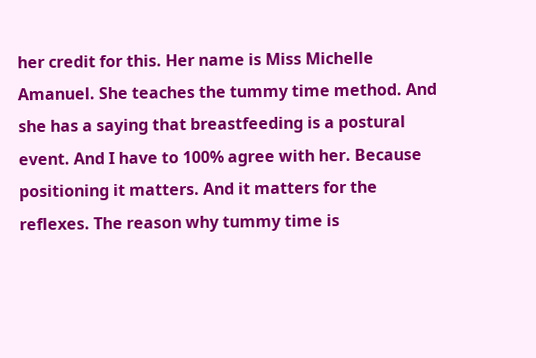her credit for this. Her name is Miss Michelle Amanuel. She teaches the tummy time method. And she has a saying that breastfeeding is a postural event. And I have to 100% agree with her. Because positioning it matters. And it matters for the reflexes. The reason why tummy time is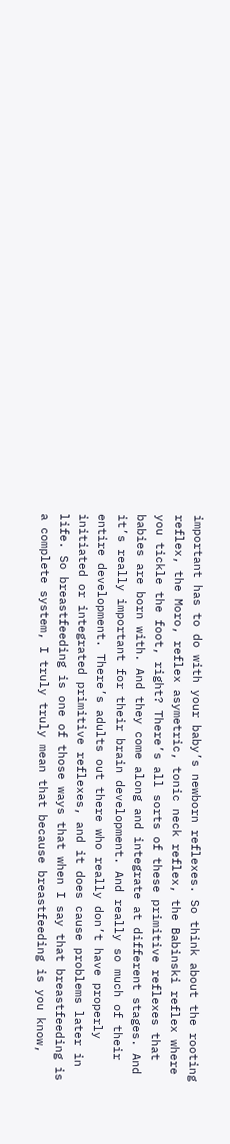important has to do with your baby’s newborn reflexes. So think about the rooting reflex, the Moro, reflex asymetric, tonic neck reflex, the Babinski reflex where you tickle the foot, right? There’s all sorts of these primitive reflexes that babies are born with. And they come along and integrate at different stages. And it’s really important for their brain development. And really so much of their entire development. There’s adults out there who really don’t have properly initiated or integrated primitive reflexes, and it does cause problems later in life. So breastfeeding is one of those ways that when I say that breastfeeding is a complete system, I truly truly mean that because breastfeeding is you know,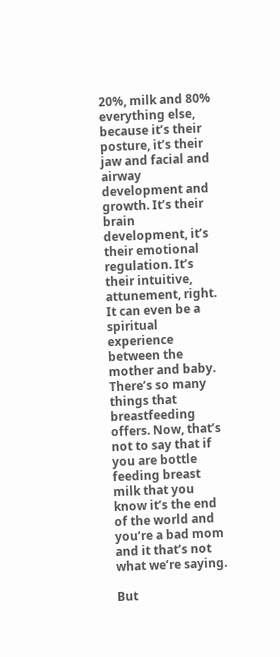20%, milk and 80% everything else, because it’s their posture, it’s their jaw and facial and airway development and growth. It’s their brain development, it’s their emotional regulation. It’s their intuitive, attunement, right. It can even be a spiritual experience between the mother and baby. There’s so many things that breastfeeding offers. Now, that’s not to say that if you are bottle feeding breast milk that you know it’s the end of the world and you’re a bad mom and it that’s not what we’re saying.

But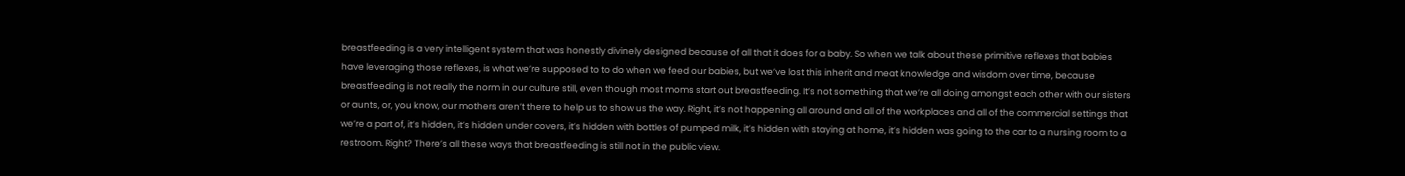breastfeeding is a very intelligent system that was honestly divinely designed because of all that it does for a baby. So when we talk about these primitive reflexes that babies have leveraging those reflexes, is what we’re supposed to to do when we feed our babies, but we’ve lost this inherit and meat knowledge and wisdom over time, because breastfeeding is not really the norm in our culture still, even though most moms start out breastfeeding. It’s not something that we’re all doing amongst each other with our sisters or aunts, or, you know, our mothers aren’t there to help us to show us the way. Right, it’s not happening all around and all of the workplaces and all of the commercial settings that we’re a part of, it’s hidden, it’s hidden under covers, it’s hidden with bottles of pumped milk, it’s hidden with staying at home, it’s hidden was going to the car to a nursing room to a restroom. Right? There’s all these ways that breastfeeding is still not in the public view.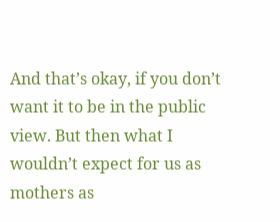And that’s okay, if you don’t want it to be in the public view. But then what I wouldn’t expect for us as mothers as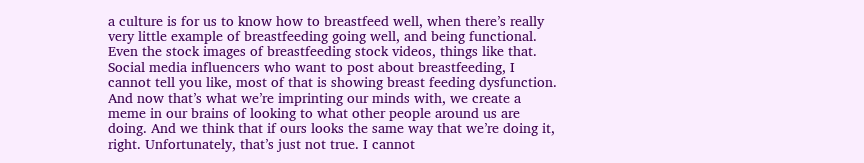a culture is for us to know how to breastfeed well, when there’s really very little example of breastfeeding going well, and being functional. Even the stock images of breastfeeding stock videos, things like that. Social media influencers who want to post about breastfeeding, I cannot tell you like, most of that is showing breast feeding dysfunction. And now that’s what we’re imprinting our minds with, we create a meme in our brains of looking to what other people around us are doing. And we think that if ours looks the same way that we’re doing it, right. Unfortunately, that’s just not true. I cannot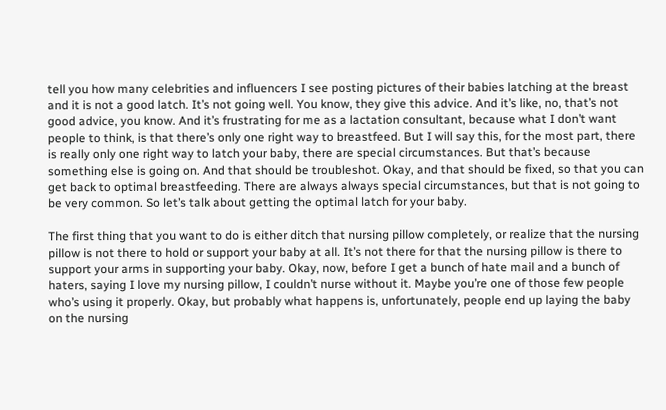tell you how many celebrities and influencers I see posting pictures of their babies latching at the breast and it is not a good latch. It’s not going well. You know, they give this advice. And it’s like, no, that’s not good advice, you know. And it’s frustrating for me as a lactation consultant, because what I don’t want people to think, is that there’s only one right way to breastfeed. But I will say this, for the most part, there is really only one right way to latch your baby, there are special circumstances. But that’s because something else is going on. And that should be troubleshot. Okay, and that should be fixed, so that you can get back to optimal breastfeeding. There are always always special circumstances, but that is not going to be very common. So let’s talk about getting the optimal latch for your baby.

The first thing that you want to do is either ditch that nursing pillow completely, or realize that the nursing pillow is not there to hold or support your baby at all. It’s not there for that the nursing pillow is there to support your arms in supporting your baby. Okay, now, before I get a bunch of hate mail and a bunch of haters, saying I love my nursing pillow, I couldn’t nurse without it. Maybe you’re one of those few people who’s using it properly. Okay, but probably what happens is, unfortunately, people end up laying the baby on the nursing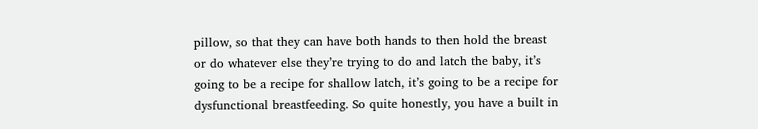pillow, so that they can have both hands to then hold the breast or do whatever else they’re trying to do and latch the baby, it’s going to be a recipe for shallow latch, it’s going to be a recipe for dysfunctional breastfeeding. So quite honestly, you have a built in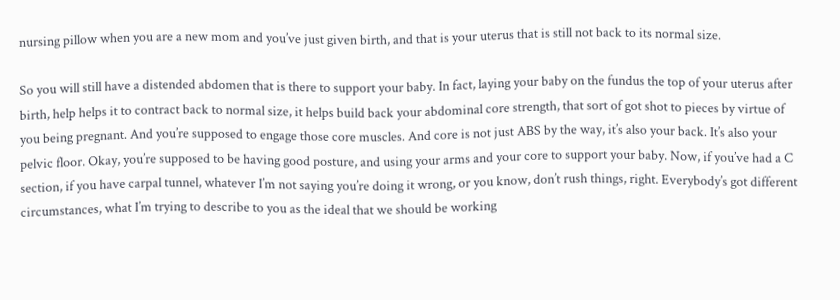nursing pillow when you are a new mom and you’ve just given birth, and that is your uterus that is still not back to its normal size.

So you will still have a distended abdomen that is there to support your baby. In fact, laying your baby on the fundus the top of your uterus after birth, help helps it to contract back to normal size, it helps build back your abdominal core strength, that sort of got shot to pieces by virtue of you being pregnant. And you’re supposed to engage those core muscles. And core is not just ABS by the way, it’s also your back. It’s also your pelvic floor. Okay, you’re supposed to be having good posture, and using your arms and your core to support your baby. Now, if you’ve had a C section, if you have carpal tunnel, whatever I’m not saying you’re doing it wrong, or you know, don’t rush things, right. Everybody’s got different circumstances, what I’m trying to describe to you as the ideal that we should be working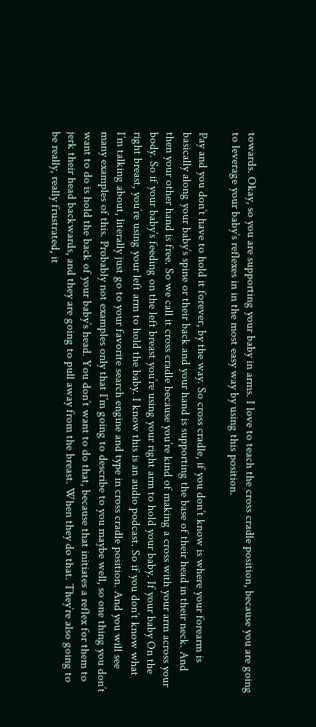towards. Okay, so you are supporting your baby in arms. I love to teach the cross cradle position, because you are going to leverage your baby’s reflexes in in the most easy way by using this position.

Pay and you don’t have to hold it forever, by the way. So cross cradle, if you don’t know is where your forearm is basically along your baby’s spine or their back and your hand is supporting the base of their head in their neck. And then your other hand is free. So we call it cross cradle because you’re kind of making a cross with your arm across your body. So if your baby’s feeding on the left breast you’re using your right arm to hold your baby. If your baby On the right breast, you’re using your left arm to hold the baby. I know this is an audio podcast. So if you don’t know what I’m talking about, literally just go to your favorite search engine and type in cross cradle position. And you will see many examples of this. Probably not examples only that I’m going to describe to you maybe well, so one thing you don’t want to do is hold the back of your baby’s head. You don’t want to do that, because that initiates a reflex for them to jerk their head backwards, and they are going to pull away from the breast. When they do that. They’re also going to be really, really frustrated, it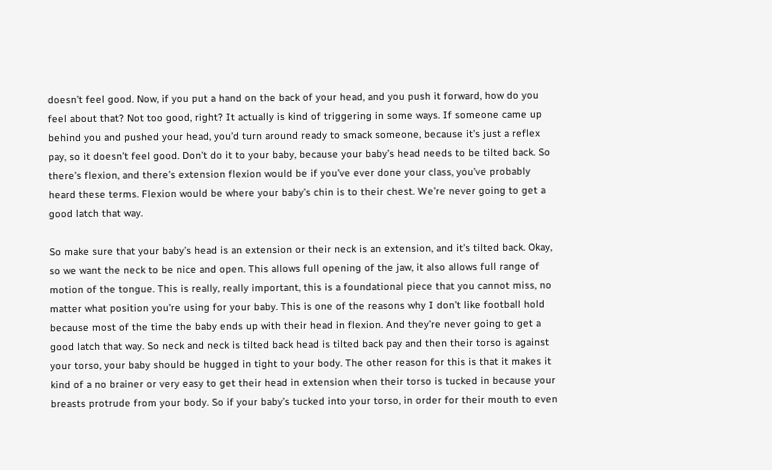doesn’t feel good. Now, if you put a hand on the back of your head, and you push it forward, how do you feel about that? Not too good, right? It actually is kind of triggering in some ways. If someone came up behind you and pushed your head, you’d turn around ready to smack someone, because it’s just a reflex pay, so it doesn’t feel good. Don’t do it to your baby, because your baby’s head needs to be tilted back. So there’s flexion, and there’s extension flexion would be if you’ve ever done your class, you’ve probably heard these terms. Flexion would be where your baby’s chin is to their chest. We’re never going to get a good latch that way.

So make sure that your baby’s head is an extension or their neck is an extension, and it’s tilted back. Okay, so we want the neck to be nice and open. This allows full opening of the jaw, it also allows full range of motion of the tongue. This is really, really important, this is a foundational piece that you cannot miss, no matter what position you’re using for your baby. This is one of the reasons why I don’t like football hold because most of the time the baby ends up with their head in flexion. And they’re never going to get a good latch that way. So neck and neck is tilted back head is tilted back pay and then their torso is against your torso, your baby should be hugged in tight to your body. The other reason for this is that it makes it kind of a no brainer or very easy to get their head in extension when their torso is tucked in because your breasts protrude from your body. So if your baby’s tucked into your torso, in order for their mouth to even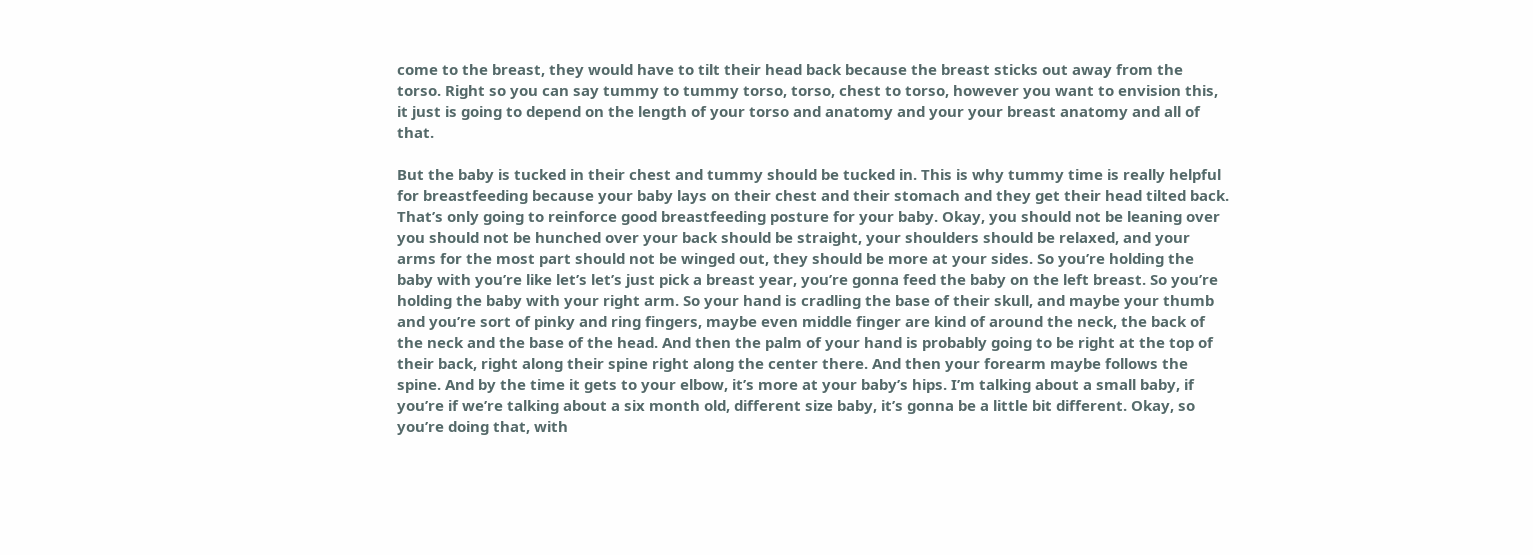come to the breast, they would have to tilt their head back because the breast sticks out away from the torso. Right so you can say tummy to tummy torso, torso, chest to torso, however you want to envision this, it just is going to depend on the length of your torso and anatomy and your your breast anatomy and all of that.

But the baby is tucked in their chest and tummy should be tucked in. This is why tummy time is really helpful for breastfeeding because your baby lays on their chest and their stomach and they get their head tilted back. That’s only going to reinforce good breastfeeding posture for your baby. Okay, you should not be leaning over you should not be hunched over your back should be straight, your shoulders should be relaxed, and your arms for the most part should not be winged out, they should be more at your sides. So you’re holding the baby with you’re like let’s let’s just pick a breast year, you’re gonna feed the baby on the left breast. So you’re holding the baby with your right arm. So your hand is cradling the base of their skull, and maybe your thumb and you’re sort of pinky and ring fingers, maybe even middle finger are kind of around the neck, the back of the neck and the base of the head. And then the palm of your hand is probably going to be right at the top of their back, right along their spine right along the center there. And then your forearm maybe follows the spine. And by the time it gets to your elbow, it’s more at your baby’s hips. I’m talking about a small baby, if you’re if we’re talking about a six month old, different size baby, it’s gonna be a little bit different. Okay, so you’re doing that, with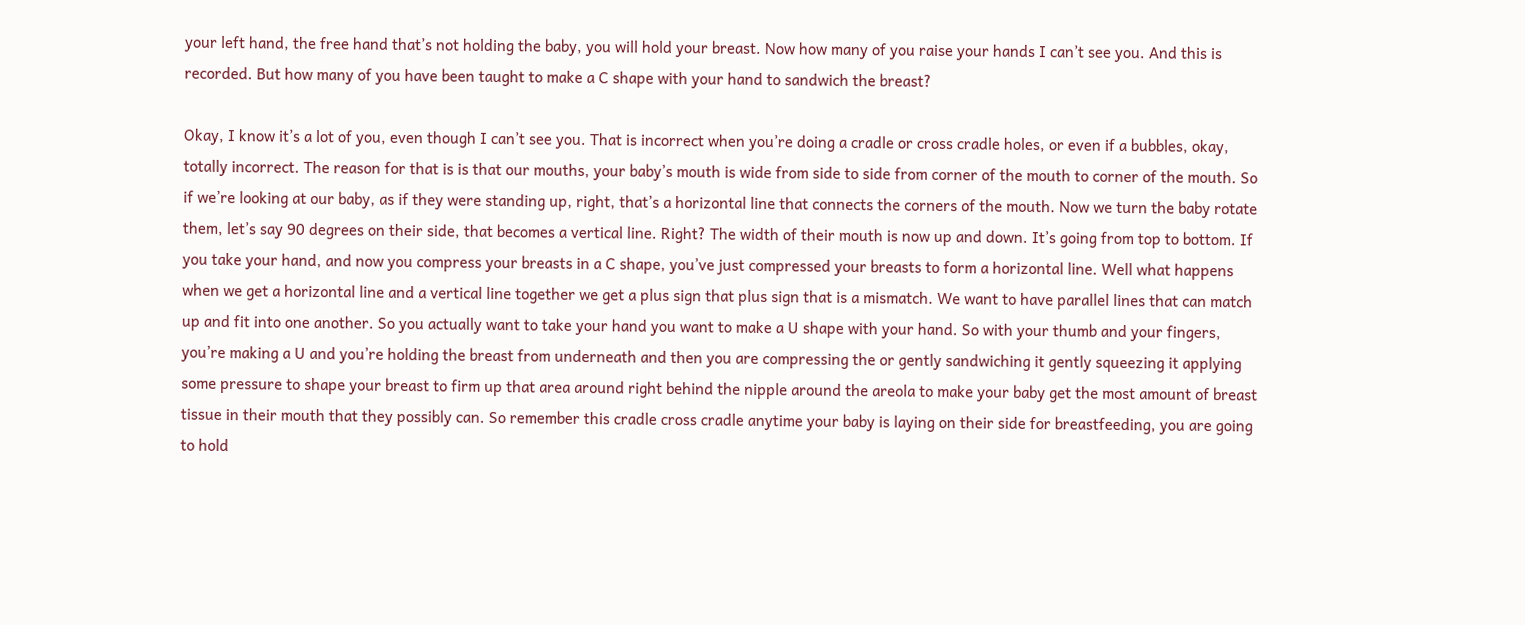your left hand, the free hand that’s not holding the baby, you will hold your breast. Now how many of you raise your hands I can’t see you. And this is recorded. But how many of you have been taught to make a C shape with your hand to sandwich the breast?

Okay, I know it’s a lot of you, even though I can’t see you. That is incorrect when you’re doing a cradle or cross cradle holes, or even if a bubbles, okay, totally incorrect. The reason for that is is that our mouths, your baby’s mouth is wide from side to side from corner of the mouth to corner of the mouth. So if we’re looking at our baby, as if they were standing up, right, that’s a horizontal line that connects the corners of the mouth. Now we turn the baby rotate them, let’s say 90 degrees on their side, that becomes a vertical line. Right? The width of their mouth is now up and down. It’s going from top to bottom. If you take your hand, and now you compress your breasts in a C shape, you’ve just compressed your breasts to form a horizontal line. Well what happens when we get a horizontal line and a vertical line together we get a plus sign that plus sign that is a mismatch. We want to have parallel lines that can match up and fit into one another. So you actually want to take your hand you want to make a U shape with your hand. So with your thumb and your fingers, you’re making a U and you’re holding the breast from underneath and then you are compressing the or gently sandwiching it gently squeezing it applying some pressure to shape your breast to firm up that area around right behind the nipple around the areola to make your baby get the most amount of breast tissue in their mouth that they possibly can. So remember this cradle cross cradle anytime your baby is laying on their side for breastfeeding, you are going to hold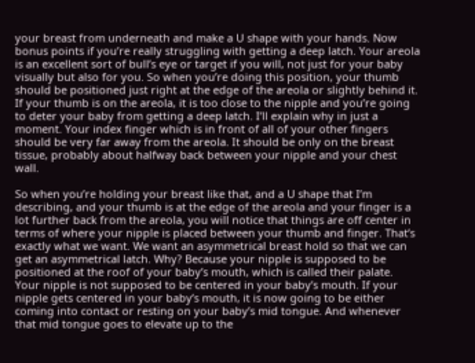your breast from underneath and make a U shape with your hands. Now bonus points if you’re really struggling with getting a deep latch. Your areola is an excellent sort of bull’s eye or target if you will, not just for your baby visually but also for you. So when you’re doing this position, your thumb should be positioned just right at the edge of the areola or slightly behind it. If your thumb is on the areola, it is too close to the nipple and you’re going to deter your baby from getting a deep latch. I’ll explain why in just a moment. Your index finger which is in front of all of your other fingers should be very far away from the areola. It should be only on the breast tissue, probably about halfway back between your nipple and your chest wall.

So when you’re holding your breast like that, and a U shape that I’m describing, and your thumb is at the edge of the areola and your finger is a lot further back from the areola, you will notice that things are off center in terms of where your nipple is placed between your thumb and finger. That’s exactly what we want. We want an asymmetrical breast hold so that we can get an asymmetrical latch. Why? Because your nipple is supposed to be positioned at the roof of your baby’s mouth, which is called their palate. Your nipple is not supposed to be centered in your baby’s mouth. If your nipple gets centered in your baby’s mouth, it is now going to be either coming into contact or resting on your baby’s mid tongue. And whenever that mid tongue goes to elevate up to the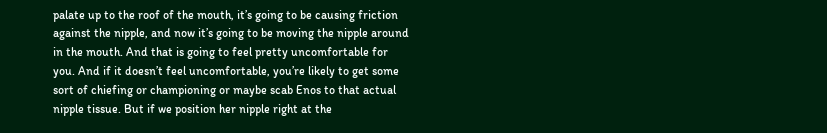palate up to the roof of the mouth, it’s going to be causing friction against the nipple, and now it’s going to be moving the nipple around in the mouth. And that is going to feel pretty uncomfortable for you. And if it doesn’t feel uncomfortable, you’re likely to get some sort of chiefing or championing or maybe scab Enos to that actual nipple tissue. But if we position her nipple right at the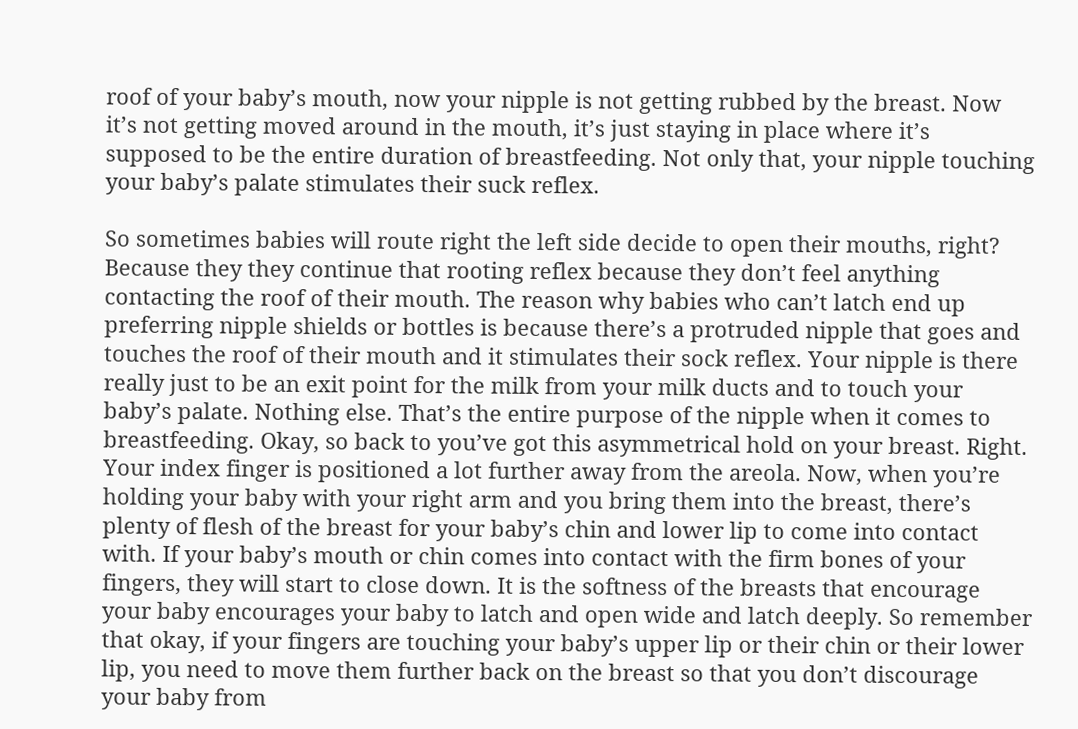roof of your baby’s mouth, now your nipple is not getting rubbed by the breast. Now it’s not getting moved around in the mouth, it’s just staying in place where it’s supposed to be the entire duration of breastfeeding. Not only that, your nipple touching your baby’s palate stimulates their suck reflex.

So sometimes babies will route right the left side decide to open their mouths, right? Because they they continue that rooting reflex because they don’t feel anything contacting the roof of their mouth. The reason why babies who can’t latch end up preferring nipple shields or bottles is because there’s a protruded nipple that goes and touches the roof of their mouth and it stimulates their sock reflex. Your nipple is there really just to be an exit point for the milk from your milk ducts and to touch your baby’s palate. Nothing else. That’s the entire purpose of the nipple when it comes to breastfeeding. Okay, so back to you’ve got this asymmetrical hold on your breast. Right. Your index finger is positioned a lot further away from the areola. Now, when you’re holding your baby with your right arm and you bring them into the breast, there’s plenty of flesh of the breast for your baby’s chin and lower lip to come into contact with. If your baby’s mouth or chin comes into contact with the firm bones of your fingers, they will start to close down. It is the softness of the breasts that encourage your baby encourages your baby to latch and open wide and latch deeply. So remember that okay, if your fingers are touching your baby’s upper lip or their chin or their lower lip, you need to move them further back on the breast so that you don’t discourage your baby from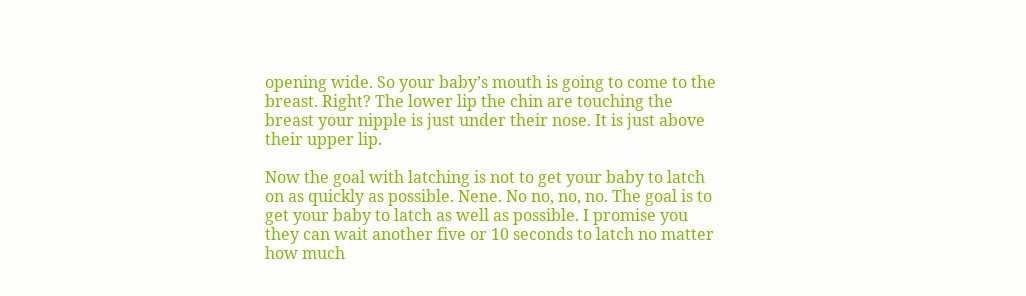opening wide. So your baby’s mouth is going to come to the breast. Right? The lower lip the chin are touching the breast your nipple is just under their nose. It is just above their upper lip.

Now the goal with latching is not to get your baby to latch on as quickly as possible. Nene. No no, no, no. The goal is to get your baby to latch as well as possible. I promise you they can wait another five or 10 seconds to latch no matter how much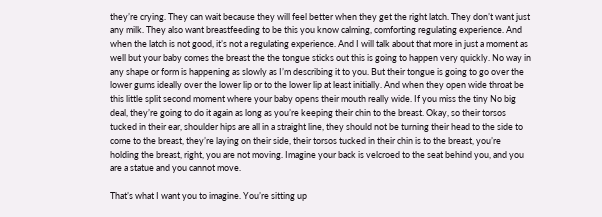they’re crying. They can wait because they will feel better when they get the right latch. They don’t want just any milk. They also want breastfeeding to be this you know calming, comforting regulating experience. And when the latch is not good, it’s not a regulating experience. And I will talk about that more in just a moment as well but your baby comes the breast the the tongue sticks out this is going to happen very quickly. No way in any shape or form is happening as slowly as I’m describing it to you. But their tongue is going to go over the lower gums ideally over the lower lip or to the lower lip at least initially. And when they open wide throat be this little split second moment where your baby opens their mouth really wide. If you miss the tiny No big deal, they’re going to do it again as long as you’re keeping their chin to the breast. Okay, so their torsos tucked in their ear, shoulder hips are all in a straight line, they should not be turning their head to the side to come to the breast, they’re laying on their side, their torsos tucked in their chin is to the breast, you’re holding the breast, right, you are not moving. Imagine your back is velcroed to the seat behind you, and you are a statue and you cannot move.

That’s what I want you to imagine. You’re sitting up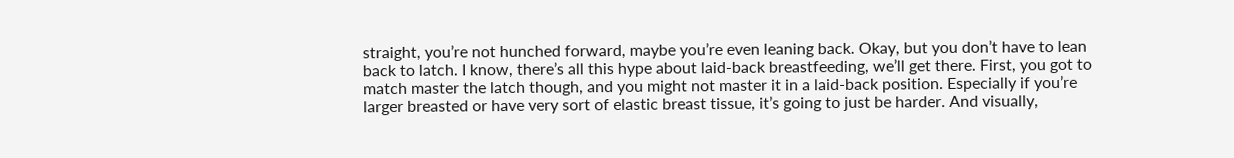straight, you’re not hunched forward, maybe you’re even leaning back. Okay, but you don’t have to lean back to latch. I know, there’s all this hype about laid-back breastfeeding, we’ll get there. First, you got to match master the latch though, and you might not master it in a laid-back position. Especially if you’re larger breasted or have very sort of elastic breast tissue, it’s going to just be harder. And visually,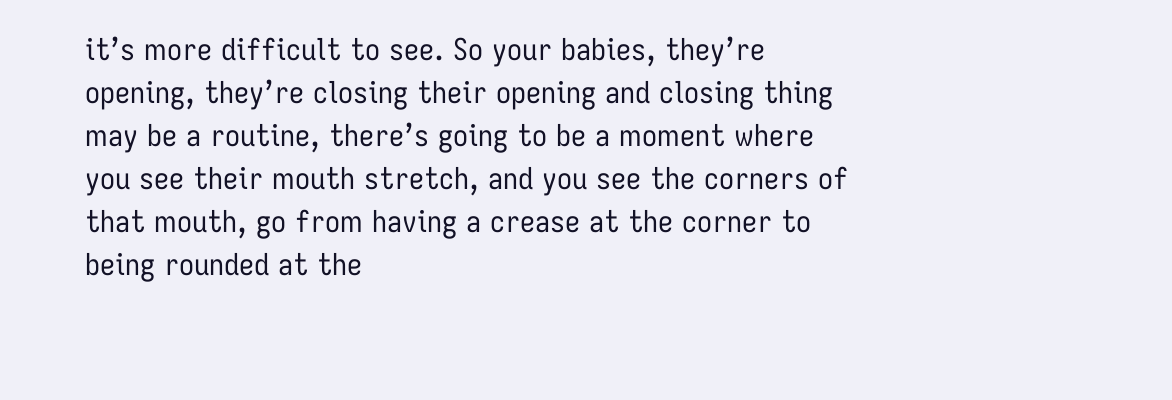it’s more difficult to see. So your babies, they’re opening, they’re closing their opening and closing thing may be a routine, there’s going to be a moment where you see their mouth stretch, and you see the corners of that mouth, go from having a crease at the corner to being rounded at the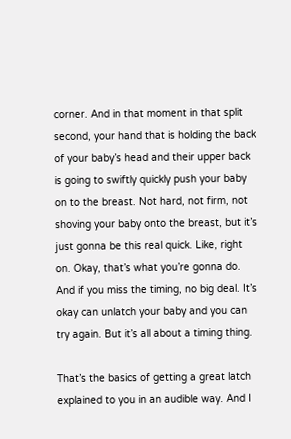corner. And in that moment in that split second, your hand that is holding the back of your baby’s head and their upper back is going to swiftly quickly push your baby on to the breast. Not hard, not firm, not shoving your baby onto the breast, but it’s just gonna be this real quick. Like, right on. Okay, that’s what you’re gonna do. And if you miss the timing, no big deal. It’s okay can unlatch your baby and you can try again. But it’s all about a timing thing.

That’s the basics of getting a great latch explained to you in an audible way. And I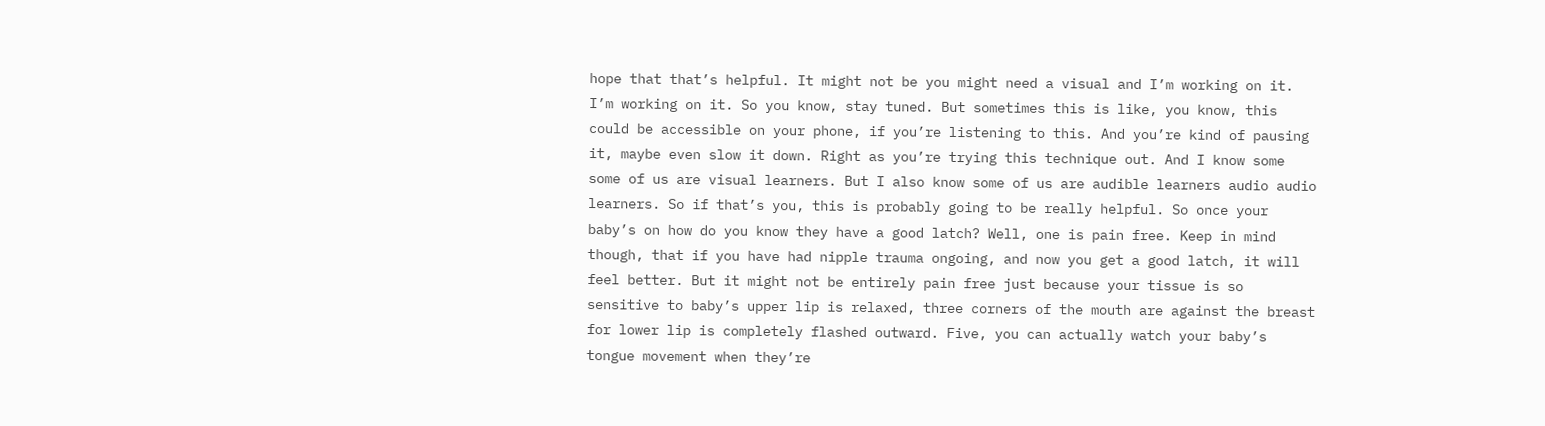hope that that’s helpful. It might not be you might need a visual and I’m working on it. I’m working on it. So you know, stay tuned. But sometimes this is like, you know, this could be accessible on your phone, if you’re listening to this. And you’re kind of pausing it, maybe even slow it down. Right as you’re trying this technique out. And I know some some of us are visual learners. But I also know some of us are audible learners audio audio learners. So if that’s you, this is probably going to be really helpful. So once your baby’s on how do you know they have a good latch? Well, one is pain free. Keep in mind though, that if you have had nipple trauma ongoing, and now you get a good latch, it will feel better. But it might not be entirely pain free just because your tissue is so sensitive to baby’s upper lip is relaxed, three corners of the mouth are against the breast for lower lip is completely flashed outward. Five, you can actually watch your baby’s tongue movement when they’re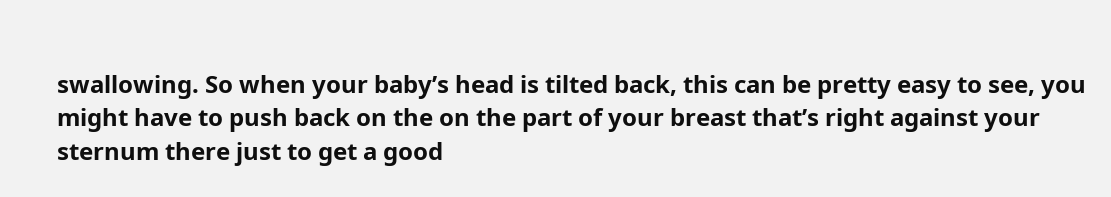swallowing. So when your baby’s head is tilted back, this can be pretty easy to see, you might have to push back on the on the part of your breast that’s right against your sternum there just to get a good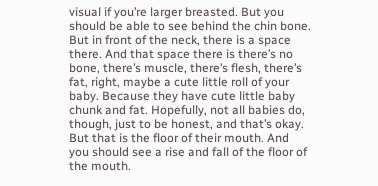visual if you’re larger breasted. But you should be able to see behind the chin bone. But in front of the neck, there is a space there. And that space there is there’s no bone, there’s muscle, there’s flesh, there’s fat, right, maybe a cute little roll of your baby. Because they have cute little baby chunk and fat. Hopefully, not all babies do, though, just to be honest, and that’s okay. But that is the floor of their mouth. And you should see a rise and fall of the floor of the mouth.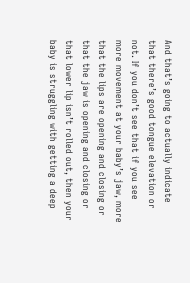And that’s going to actually indicate that there’s good tongue elevation or not. If you don’t see that if you see more movement at your baby’s jaw, more that the lips are opening and closing or that the jaw is opening and closing or that lower lip isn’t rolled out, then your baby is struggling with getting a deep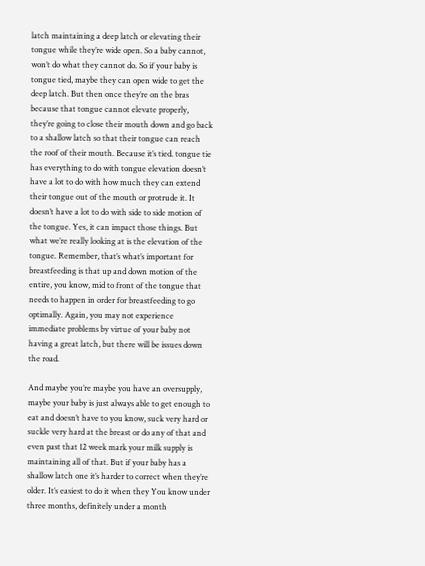latch maintaining a deep latch or elevating their tongue while they’re wide open. So a baby cannot, won’t do what they cannot do. So if your baby is tongue tied, maybe they can open wide to get the deep latch. But then once they’re on the bras because that tongue cannot elevate properly, they’re going to close their mouth down and go back to a shallow latch so that their tongue can reach the roof of their mouth. Because it’s tied. tongue tie has everything to do with tongue elevation doesn’t have a lot to do with how much they can extend their tongue out of the mouth or protrude it. It doesn’t have a lot to do with side to side motion of the tongue. Yes, it can impact those things. But what we’re really looking at is the elevation of the tongue. Remember, that’s what’s important for breastfeeding is that up and down motion of the entire, you know, mid to front of the tongue that needs to happen in order for breastfeeding to go optimally. Again, you may not experience immediate problems by virtue of your baby not having a great latch, but there will be issues down the road.

And maybe you’re maybe you have an oversupply, maybe your baby is just always able to get enough to eat and doesn’t have to you know, suck very hard or suckle very hard at the breast or do any of that and even past that 12 week mark your milk supply is maintaining all of that. But if your baby has a shallow latch one it’s harder to correct when they’re older. It’s easiest to do it when they You know under three months, definitely under a month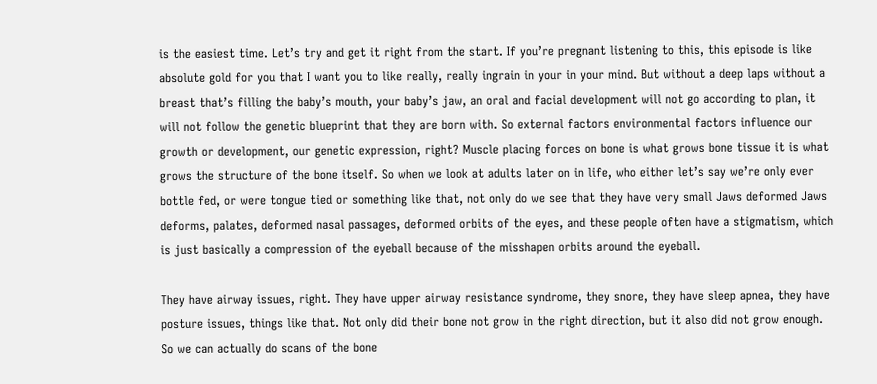is the easiest time. Let’s try and get it right from the start. If you’re pregnant listening to this, this episode is like absolute gold for you that I want you to like really, really ingrain in your in your mind. But without a deep laps without a breast that’s filling the baby’s mouth, your baby’s jaw, an oral and facial development will not go according to plan, it will not follow the genetic blueprint that they are born with. So external factors environmental factors influence our growth or development, our genetic expression, right? Muscle placing forces on bone is what grows bone tissue it is what grows the structure of the bone itself. So when we look at adults later on in life, who either let’s say we’re only ever bottle fed, or were tongue tied or something like that, not only do we see that they have very small Jaws deformed Jaws deforms, palates, deformed nasal passages, deformed orbits of the eyes, and these people often have a stigmatism, which is just basically a compression of the eyeball because of the misshapen orbits around the eyeball.

They have airway issues, right. They have upper airway resistance syndrome, they snore, they have sleep apnea, they have posture issues, things like that. Not only did their bone not grow in the right direction, but it also did not grow enough. So we can actually do scans of the bone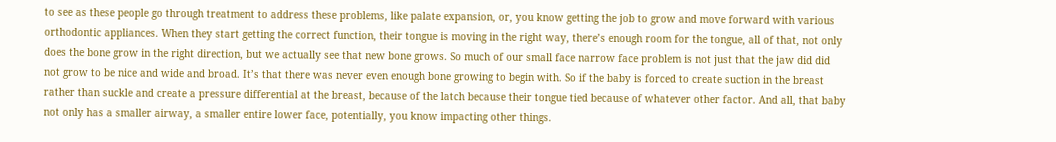to see as these people go through treatment to address these problems, like palate expansion, or, you know getting the job to grow and move forward with various orthodontic appliances. When they start getting the correct function, their tongue is moving in the right way, there’s enough room for the tongue, all of that, not only does the bone grow in the right direction, but we actually see that new bone grows. So much of our small face narrow face problem is not just that the jaw did did not grow to be nice and wide and broad. It’s that there was never even enough bone growing to begin with. So if the baby is forced to create suction in the breast rather than suckle and create a pressure differential at the breast, because of the latch because their tongue tied because of whatever other factor. And all, that baby not only has a smaller airway, a smaller entire lower face, potentially, you know impacting other things.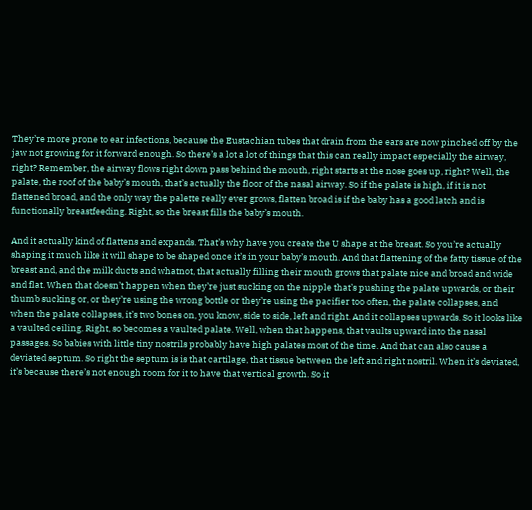They’re more prone to ear infections, because the Eustachian tubes that drain from the ears are now pinched off by the jaw not growing for it forward enough. So there’s a lot a lot of things that this can really impact especially the airway, right? Remember, the airway flows right down pass behind the mouth, right starts at the nose goes up, right? Well, the palate, the roof of the baby’s mouth, that’s actually the floor of the nasal airway. So if the palate is high, if it is not flattened broad, and the only way the palette really ever grows, flatten broad is if the baby has a good latch and is functionally breastfeeding. Right, so the breast fills the baby’s mouth.

And it actually kind of flattens and expands. That’s why have you create the U shape at the breast. So you’re actually shaping it much like it will shape to be shaped once it’s in your baby’s mouth. And that flattening of the fatty tissue of the breast and, and the milk ducts and whatnot, that actually filling their mouth grows that palate nice and broad and wide and flat. When that doesn’t happen when they’re just sucking on the nipple that’s pushing the palate upwards, or their thumb sucking or, or they’re using the wrong bottle or they’re using the pacifier too often, the palate collapses, and when the palate collapses, it’s two bones on, you know, side to side, left and right. And it collapses upwards. So it looks like a vaulted ceiling. Right, so becomes a vaulted palate. Well, when that happens, that vaults upward into the nasal passages. So babies with little tiny nostrils probably have high palates most of the time. And that can also cause a deviated septum. So right the septum is is that cartilage, that tissue between the left and right nostril. When it’s deviated, it’s because there’s not enough room for it to have that vertical growth. So it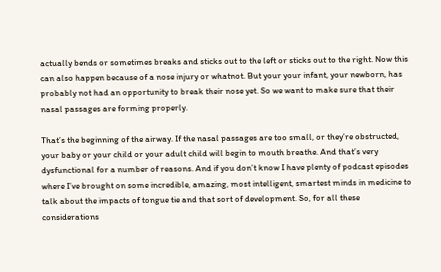actually bends or sometimes breaks and sticks out to the left or sticks out to the right. Now this can also happen because of a nose injury or whatnot. But your your infant, your newborn, has probably not had an opportunity to break their nose yet. So we want to make sure that their nasal passages are forming properly.

That’s the beginning of the airway. If the nasal passages are too small, or they’re obstructed, your baby or your child or your adult child will begin to mouth breathe. And that’s very dysfunctional for a number of reasons. And if you don’t know I have plenty of podcast episodes where I’ve brought on some incredible, amazing, most intelligent, smartest minds in medicine to talk about the impacts of tongue tie and that sort of development. So, for all these considerations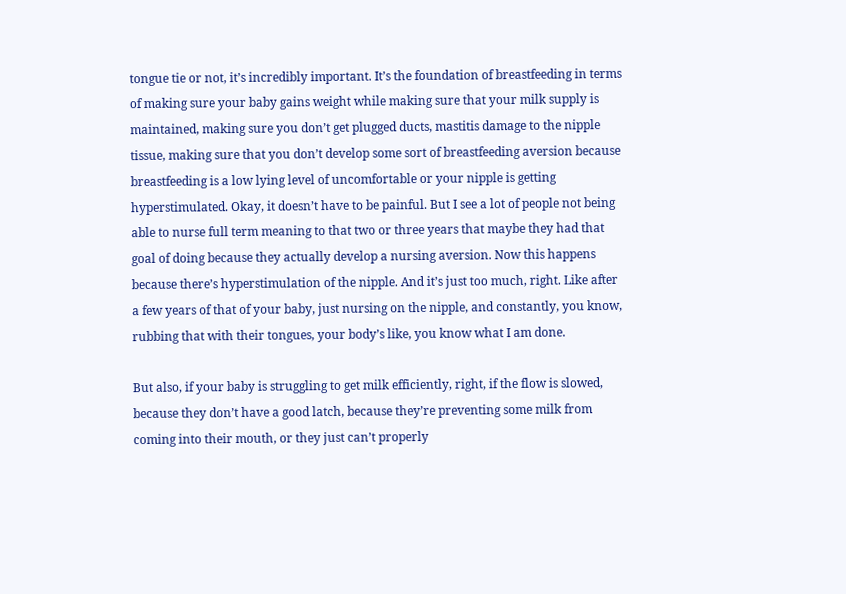tongue tie or not, it’s incredibly important. It’s the foundation of breastfeeding in terms of making sure your baby gains weight while making sure that your milk supply is maintained, making sure you don’t get plugged ducts, mastitis damage to the nipple tissue, making sure that you don’t develop some sort of breastfeeding aversion because breastfeeding is a low lying level of uncomfortable or your nipple is getting hyperstimulated. Okay, it doesn’t have to be painful. But I see a lot of people not being able to nurse full term meaning to that two or three years that maybe they had that goal of doing because they actually develop a nursing aversion. Now this happens because there’s hyperstimulation of the nipple. And it’s just too much, right. Like after a few years of that of your baby, just nursing on the nipple, and constantly, you know, rubbing that with their tongues, your body’s like, you know what I am done.

But also, if your baby is struggling to get milk efficiently, right, if the flow is slowed, because they don’t have a good latch, because they’re preventing some milk from coming into their mouth, or they just can’t properly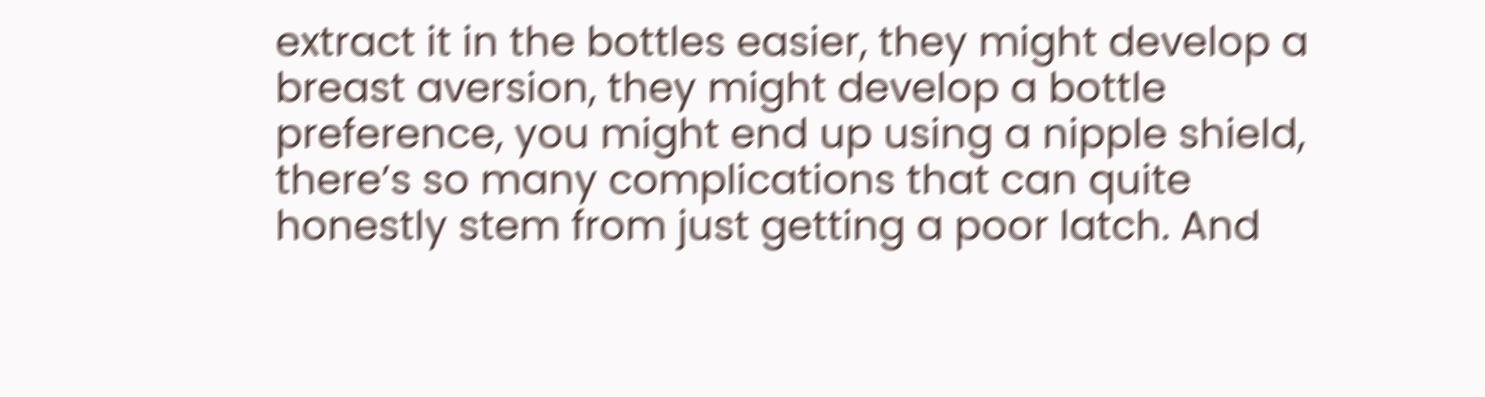extract it in the bottles easier, they might develop a breast aversion, they might develop a bottle preference, you might end up using a nipple shield, there’s so many complications that can quite honestly stem from just getting a poor latch. And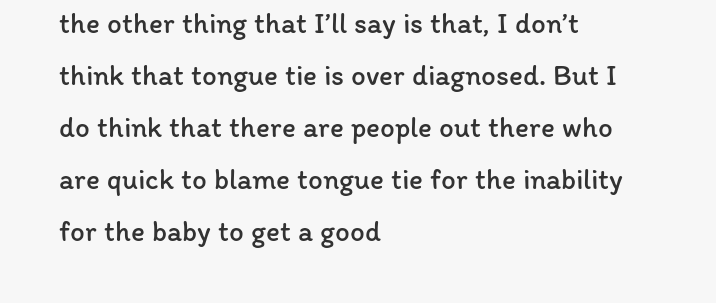the other thing that I’ll say is that, I don’t think that tongue tie is over diagnosed. But I do think that there are people out there who are quick to blame tongue tie for the inability for the baby to get a good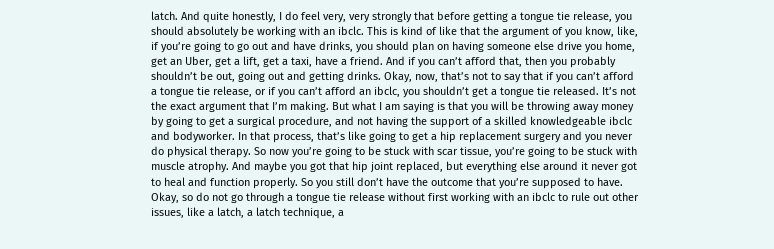latch. And quite honestly, I do feel very, very strongly that before getting a tongue tie release, you should absolutely be working with an ibclc. This is kind of like that the argument of you know, like, if you’re going to go out and have drinks, you should plan on having someone else drive you home, get an Uber, get a lift, get a taxi, have a friend. And if you can’t afford that, then you probably shouldn’t be out, going out and getting drinks. Okay, now, that’s not to say that if you can’t afford a tongue tie release, or if you can’t afford an ibclc, you shouldn’t get a tongue tie released. It’s not the exact argument that I’m making. But what I am saying is that you will be throwing away money by going to get a surgical procedure, and not having the support of a skilled knowledgeable ibclc and bodyworker. In that process, that’s like going to get a hip replacement surgery and you never do physical therapy. So now you’re going to be stuck with scar tissue, you’re going to be stuck with muscle atrophy. And maybe you got that hip joint replaced, but everything else around it never got to heal and function properly. So you still don’t have the outcome that you’re supposed to have. Okay, so do not go through a tongue tie release without first working with an ibclc to rule out other issues, like a latch, a latch technique, a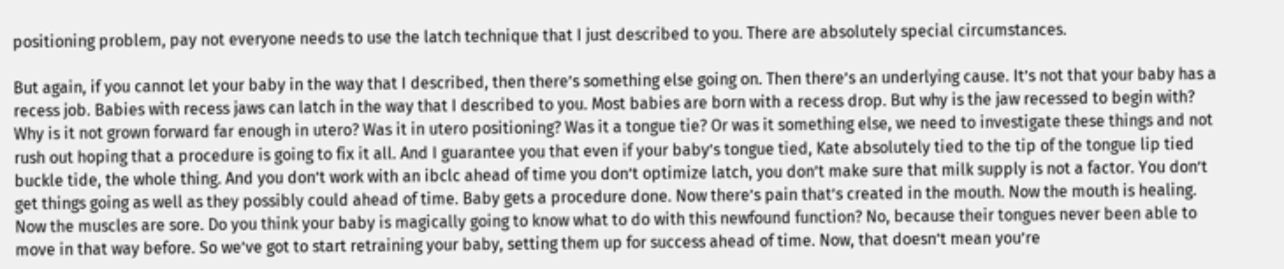positioning problem, pay not everyone needs to use the latch technique that I just described to you. There are absolutely special circumstances.

But again, if you cannot let your baby in the way that I described, then there’s something else going on. Then there’s an underlying cause. It’s not that your baby has a recess job. Babies with recess jaws can latch in the way that I described to you. Most babies are born with a recess drop. But why is the jaw recessed to begin with? Why is it not grown forward far enough in utero? Was it in utero positioning? Was it a tongue tie? Or was it something else, we need to investigate these things and not rush out hoping that a procedure is going to fix it all. And I guarantee you that even if your baby’s tongue tied, Kate absolutely tied to the tip of the tongue lip tied buckle tide, the whole thing. And you don’t work with an ibclc ahead of time you don’t optimize latch, you don’t make sure that milk supply is not a factor. You don’t get things going as well as they possibly could ahead of time. Baby gets a procedure done. Now there’s pain that’s created in the mouth. Now the mouth is healing. Now the muscles are sore. Do you think your baby is magically going to know what to do with this newfound function? No, because their tongues never been able to move in that way before. So we’ve got to start retraining your baby, setting them up for success ahead of time. Now, that doesn’t mean you’re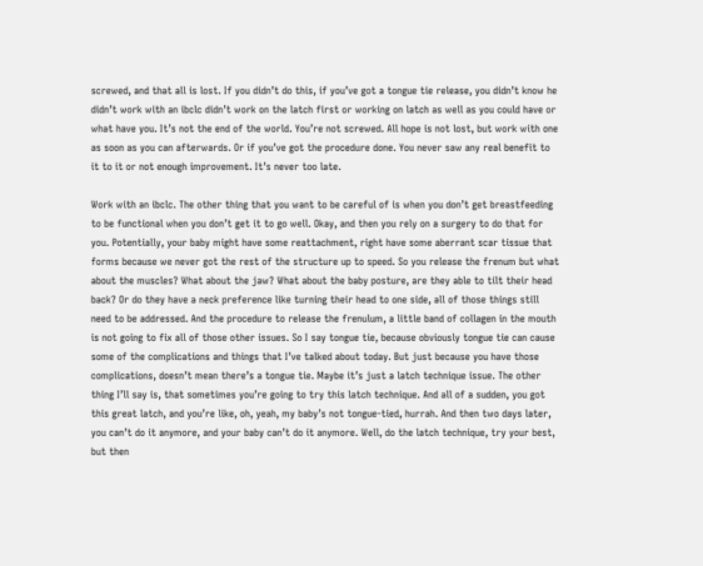screwed, and that all is lost. If you didn’t do this, if you’ve got a tongue tie release, you didn’t know he didn’t work with an ibclc didn’t work on the latch first or working on latch as well as you could have or what have you. It’s not the end of the world. You’re not screwed. All hope is not lost, but work with one as soon as you can afterwards. Or if you’ve got the procedure done. You never saw any real benefit to it to it or not enough improvement. It’s never too late.

Work with an ibclc. The other thing that you want to be careful of is when you don’t get breastfeeding to be functional when you don’t get it to go well. Okay, and then you rely on a surgery to do that for you. Potentially, your baby might have some reattachment, right have some aberrant scar tissue that forms because we never got the rest of the structure up to speed. So you release the frenum but what about the muscles? What about the jaw? What about the baby posture, are they able to tilt their head back? Or do they have a neck preference like turning their head to one side, all of those things still need to be addressed. And the procedure to release the frenulum, a little band of collagen in the mouth is not going to fix all of those other issues. So I say tongue tie, because obviously tongue tie can cause some of the complications and things that I’ve talked about today. But just because you have those complications, doesn’t mean there’s a tongue tie. Maybe it’s just a latch technique issue. The other thing I’ll say is, that sometimes you’re going to try this latch technique. And all of a sudden, you got this great latch, and you’re like, oh, yeah, my baby’s not tongue-tied, hurrah. And then two days later, you can’t do it anymore, and your baby can’t do it anymore. Well, do the latch technique, try your best, but then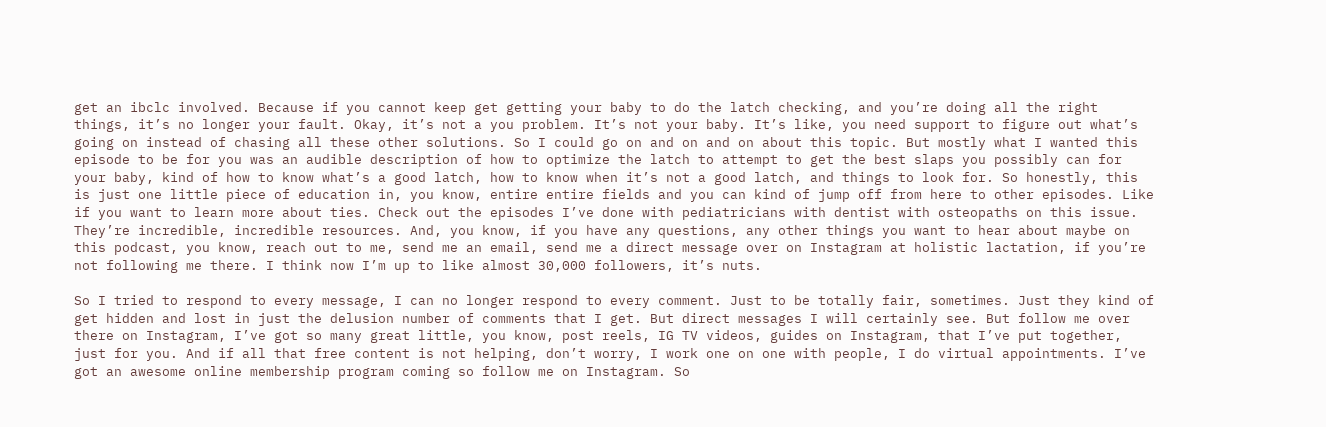get an ibclc involved. Because if you cannot keep get getting your baby to do the latch checking, and you’re doing all the right things, it’s no longer your fault. Okay, it’s not a you problem. It’s not your baby. It’s like, you need support to figure out what’s going on instead of chasing all these other solutions. So I could go on and on and on about this topic. But mostly what I wanted this episode to be for you was an audible description of how to optimize the latch to attempt to get the best slaps you possibly can for your baby, kind of how to know what’s a good latch, how to know when it’s not a good latch, and things to look for. So honestly, this is just one little piece of education in, you know, entire entire fields and you can kind of jump off from here to other episodes. Like if you want to learn more about ties. Check out the episodes I’ve done with pediatricians with dentist with osteopaths on this issue. They’re incredible, incredible resources. And, you know, if you have any questions, any other things you want to hear about maybe on this podcast, you know, reach out to me, send me an email, send me a direct message over on Instagram at holistic lactation, if you’re not following me there. I think now I’m up to like almost 30,000 followers, it’s nuts.

So I tried to respond to every message, I can no longer respond to every comment. Just to be totally fair, sometimes. Just they kind of get hidden and lost in just the delusion number of comments that I get. But direct messages I will certainly see. But follow me over there on Instagram, I’ve got so many great little, you know, post reels, IG TV videos, guides on Instagram, that I’ve put together, just for you. And if all that free content is not helping, don’t worry, I work one on one with people, I do virtual appointments. I’ve got an awesome online membership program coming so follow me on Instagram. So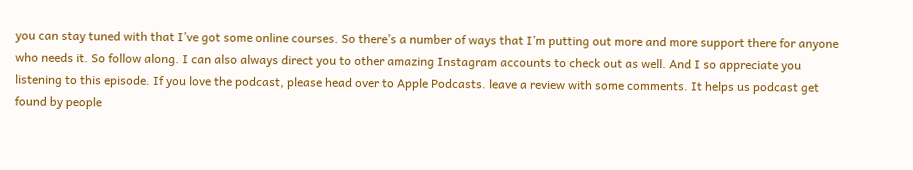you can stay tuned with that I’ve got some online courses. So there’s a number of ways that I’m putting out more and more support there for anyone who needs it. So follow along. I can also always direct you to other amazing Instagram accounts to check out as well. And I so appreciate you listening to this episode. If you love the podcast, please head over to Apple Podcasts. leave a review with some comments. It helps us podcast get found by people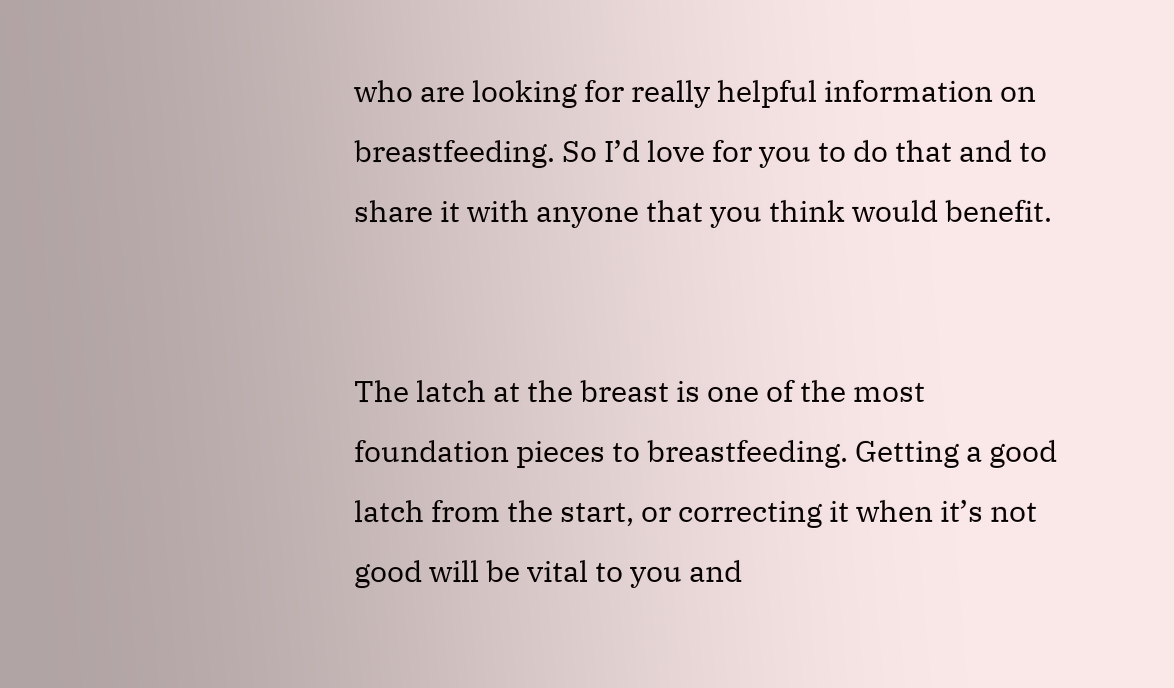who are looking for really helpful information on breastfeeding. So I’d love for you to do that and to share it with anyone that you think would benefit.


The latch at the breast is one of the most foundation pieces to breastfeeding. Getting a good latch from the start, or correcting it when it’s not good will be vital to you and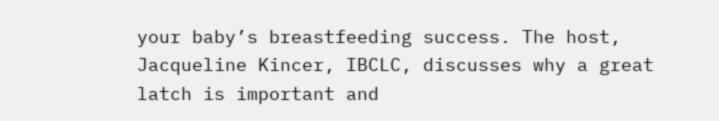your baby’s breastfeeding success. The host, Jacqueline Kincer, IBCLC, discusses why a great latch is important and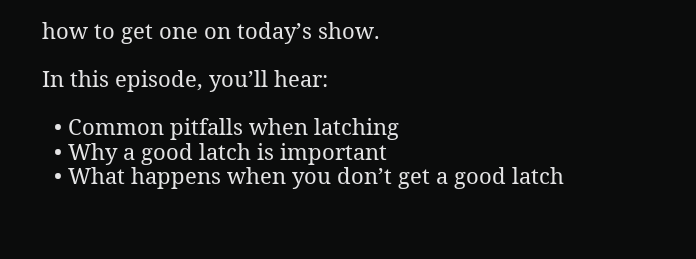how to get one on today’s show.

In this episode, you’ll hear:

  • Common pitfalls when latching
  • Why a good latch is important
  • What happens when you don’t get a good latch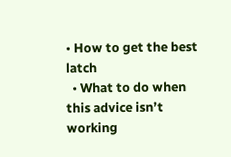• How to get the best latch
  • What to do when this advice isn’t working